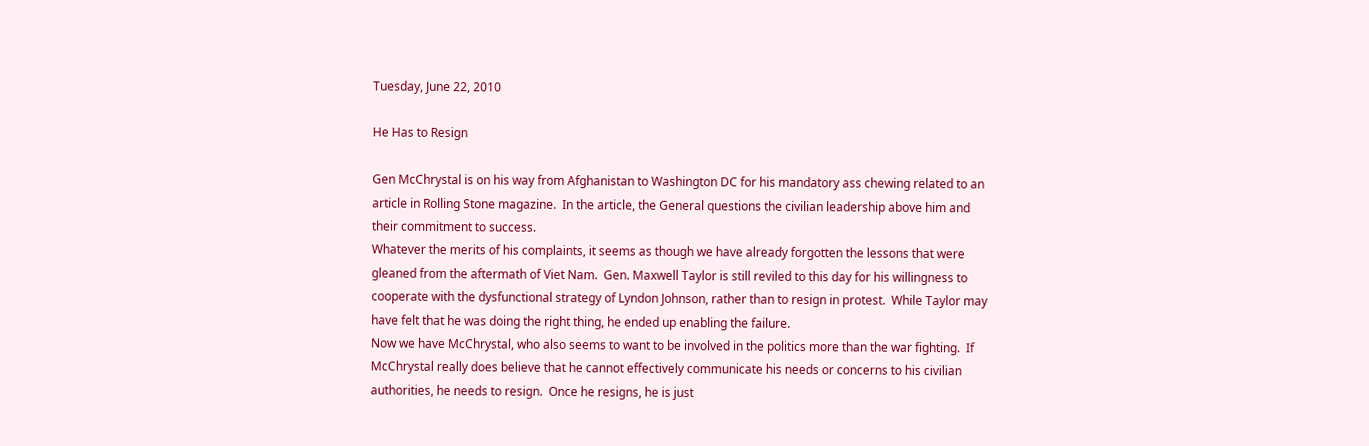Tuesday, June 22, 2010

He Has to Resign

Gen McChrystal is on his way from Afghanistan to Washington DC for his mandatory ass chewing related to an article in Rolling Stone magazine.  In the article, the General questions the civilian leadership above him and their commitment to success.
Whatever the merits of his complaints, it seems as though we have already forgotten the lessons that were gleaned from the aftermath of Viet Nam.  Gen. Maxwell Taylor is still reviled to this day for his willingness to cooperate with the dysfunctional strategy of Lyndon Johnson, rather than to resign in protest.  While Taylor may have felt that he was doing the right thing, he ended up enabling the failure.
Now we have McChrystal, who also seems to want to be involved in the politics more than the war fighting.  If McChrystal really does believe that he cannot effectively communicate his needs or concerns to his civilian authorities, he needs to resign.  Once he resigns, he is just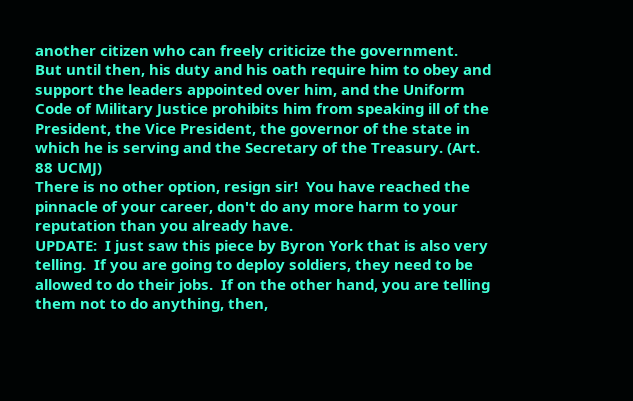another citizen who can freely criticize the government.  But until then, his duty and his oath require him to obey and support the leaders appointed over him, and the Uniform Code of Military Justice prohibits him from speaking ill of the President, the Vice President, the governor of the state in which he is serving and the Secretary of the Treasury. (Art. 88 UCMJ)
There is no other option, resign sir!  You have reached the pinnacle of your career, don't do any more harm to your reputation than you already have.
UPDATE:  I just saw this piece by Byron York that is also very telling.  If you are going to deploy soldiers, they need to be allowed to do their jobs.  If on the other hand, you are telling them not to do anything, then,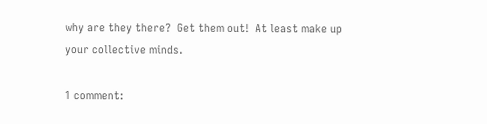why are they there?  Get them out!  At least make up your collective minds.

1 comment: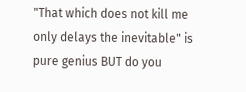"That which does not kill me only delays the inevitable" is pure genius BUT do you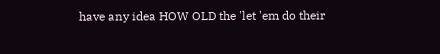have any idea HOW OLD the 'let 'em do their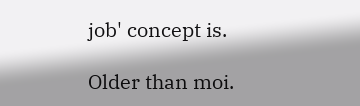job' concept is.

Older than moi.